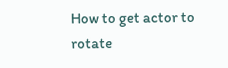How to get actor to rotate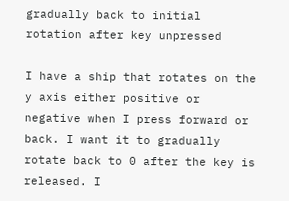gradually back to initial rotation after key unpressed

I have a ship that rotates on the y axis either positive or negative when I press forward or back. I want it to gradually rotate back to 0 after the key is released. I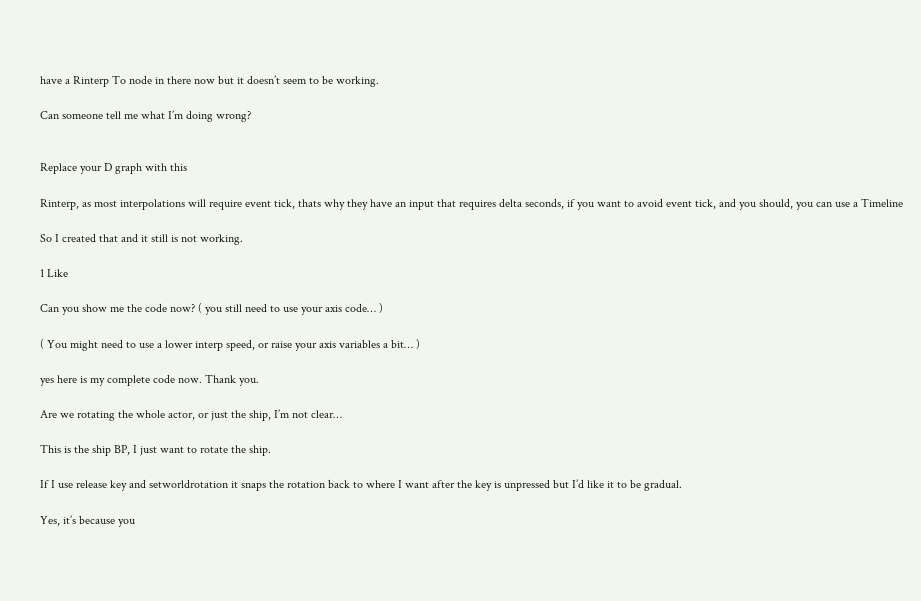have a Rinterp To node in there now but it doesn’t seem to be working.

Can someone tell me what I’m doing wrong?


Replace your D graph with this

Rinterp, as most interpolations will require event tick, thats why they have an input that requires delta seconds, if you want to avoid event tick, and you should, you can use a Timeline

So I created that and it still is not working.

1 Like

Can you show me the code now? ( you still need to use your axis code… )

( You might need to use a lower interp speed, or raise your axis variables a bit… )

yes here is my complete code now. Thank you.

Are we rotating the whole actor, or just the ship, I’m not clear…

This is the ship BP, I just want to rotate the ship.

If I use release key and setworldrotation it snaps the rotation back to where I want after the key is unpressed but I’d like it to be gradual.

Yes, it’s because you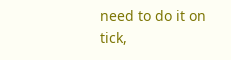need to do it on tick,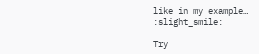like in my example… :slight_smile:

Try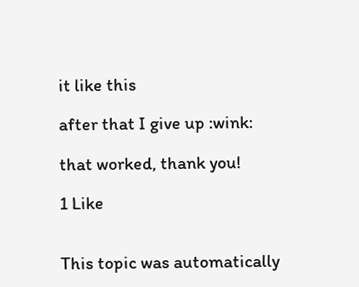it like this

after that I give up :wink:

that worked, thank you!

1 Like


This topic was automatically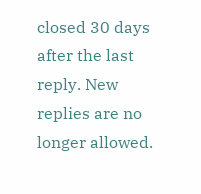closed 30 days after the last reply. New replies are no longer allowed.